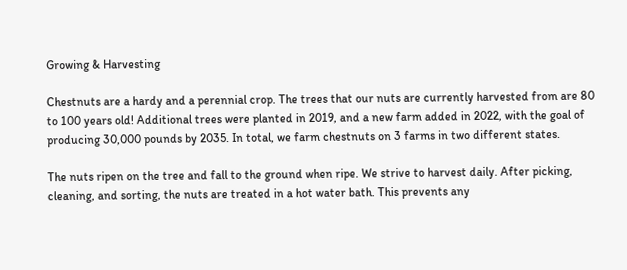Growing & Harvesting

Chestnuts are a hardy and a perennial crop. The trees that our nuts are currently harvested from are 80 to 100 years old! Additional trees were planted in 2019, and a new farm added in 2022, with the goal of producing 30,000 pounds by 2035. In total, we farm chestnuts on 3 farms in two different states.

The nuts ripen on the tree and fall to the ground when ripe. We strive to harvest daily. After picking, cleaning, and sorting, the nuts are treated in a hot water bath. This prevents any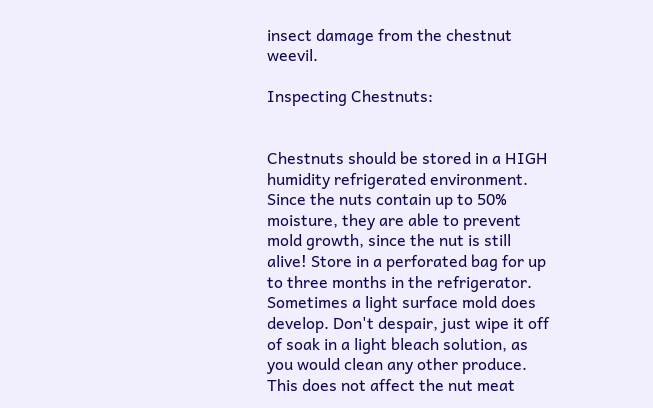insect damage from the chestnut weevil.

Inspecting Chestnuts:


Chestnuts should be stored in a HIGH humidity refrigerated environment. Since the nuts contain up to 50% moisture, they are able to prevent mold growth, since the nut is still alive! Store in a perforated bag for up to three months in the refrigerator.
Sometimes a light surface mold does develop. Don't despair, just wipe it off of soak in a light bleach solution, as you would clean any other produce. This does not affect the nut meat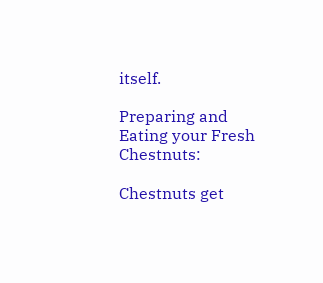itself.

Preparing and Eating your Fresh Chestnuts:

Chestnuts get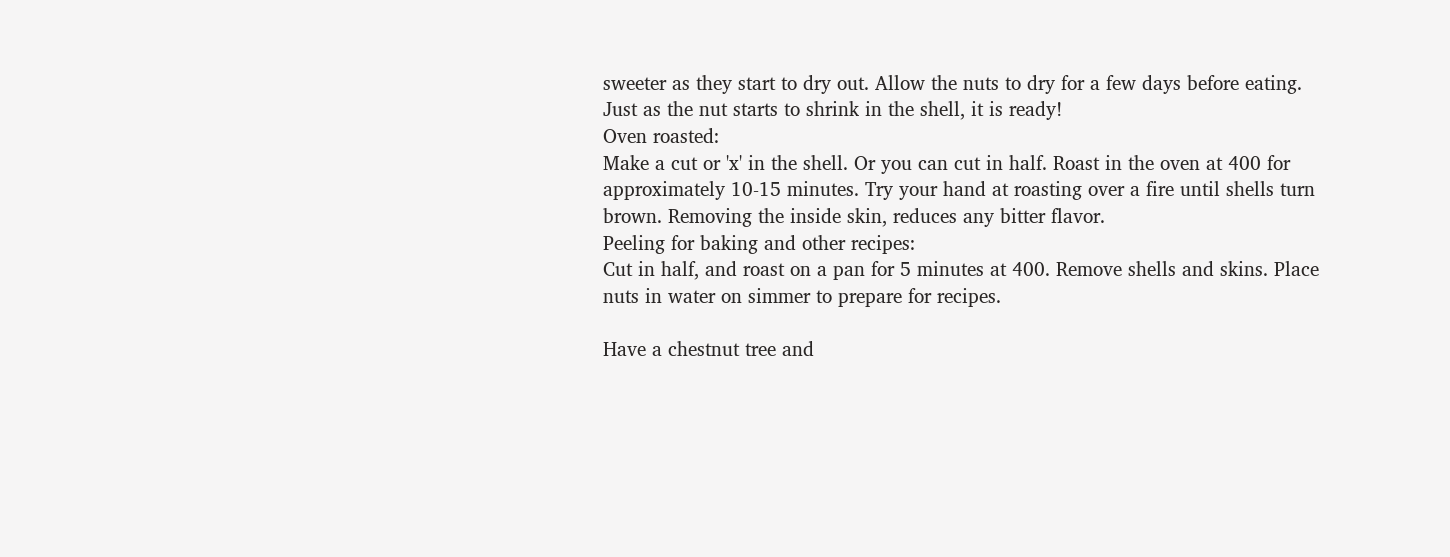sweeter as they start to dry out. Allow the nuts to dry for a few days before eating. Just as the nut starts to shrink in the shell, it is ready!
Oven roasted:
Make a cut or 'x' in the shell. Or you can cut in half. Roast in the oven at 400 for approximately 10-15 minutes. Try your hand at roasting over a fire until shells turn brown. Removing the inside skin, reduces any bitter flavor.
Peeling for baking and other recipes:
Cut in half, and roast on a pan for 5 minutes at 400. Remove shells and skins. Place nuts in water on simmer to prepare for recipes.

Have a chestnut tree and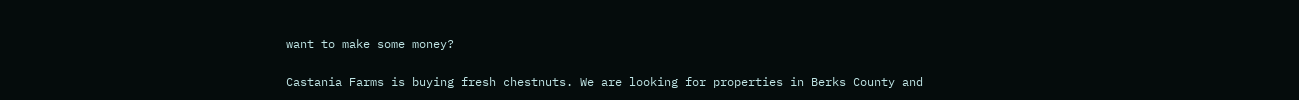want to make some money?

Castania Farms is buying fresh chestnuts. We are looking for properties in Berks County and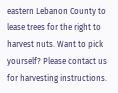eastern Lebanon County to lease trees for the right to harvest nuts. Want to pick yourself? Please contact us for harvesting instructions.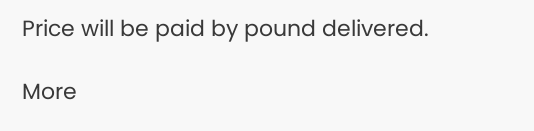Price will be paid by pound delivered.

More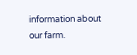information about our farm.